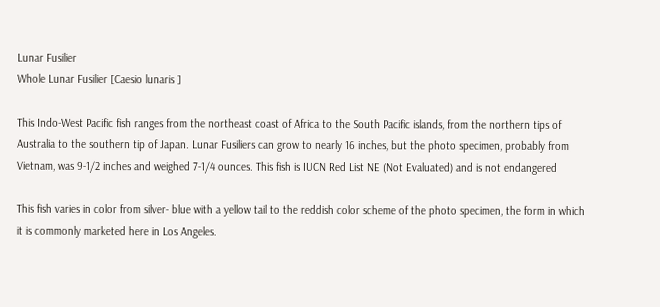Lunar Fusilier
Whole Lunar Fusilier [Caesio lunaris ]

This Indo-West Pacific fish ranges from the northeast coast of Africa to the South Pacific islands, from the northern tips of Australia to the southern tip of Japan. Lunar Fusiliers can grow to nearly 16 inches, but the photo specimen, probably from Vietnam, was 9-1/2 inches and weighed 7-1/4 ounces. This fish is IUCN Red List NE (Not Evaluated) and is not endangered

This fish varies in color from silver- blue with a yellow tail to the reddish color scheme of the photo specimen, the form in which it is commonly marketed here in Los Angeles.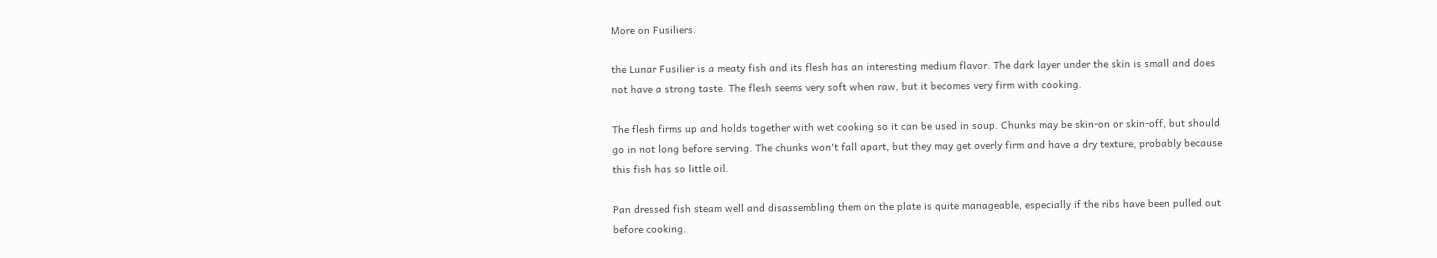More on Fusiliers.

the Lunar Fusilier is a meaty fish and its flesh has an interesting medium flavor. The dark layer under the skin is small and does not have a strong taste. The flesh seems very soft when raw, but it becomes very firm with cooking.

The flesh firms up and holds together with wet cooking so it can be used in soup. Chunks may be skin-on or skin-off, but should go in not long before serving. The chunks won't fall apart, but they may get overly firm and have a dry texture, probably because this fish has so little oil.

Pan dressed fish steam well and disassembling them on the plate is quite manageable, especially if the ribs have been pulled out before cooking.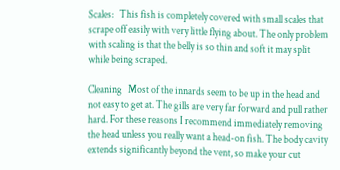Scales:   This fish is completely covered with small scales that scrape off easily with very little flying about. The only problem with scaling is that the belly is so thin and soft it may split while being scraped.

Cleaning   Most of the innards seem to be up in the head and not easy to get at. The gills are very far forward and pull rather hard. For these reasons I recommend immediately removing the head unless you really want a head-on fish. The body cavity extends significantly beyond the vent, so make your cut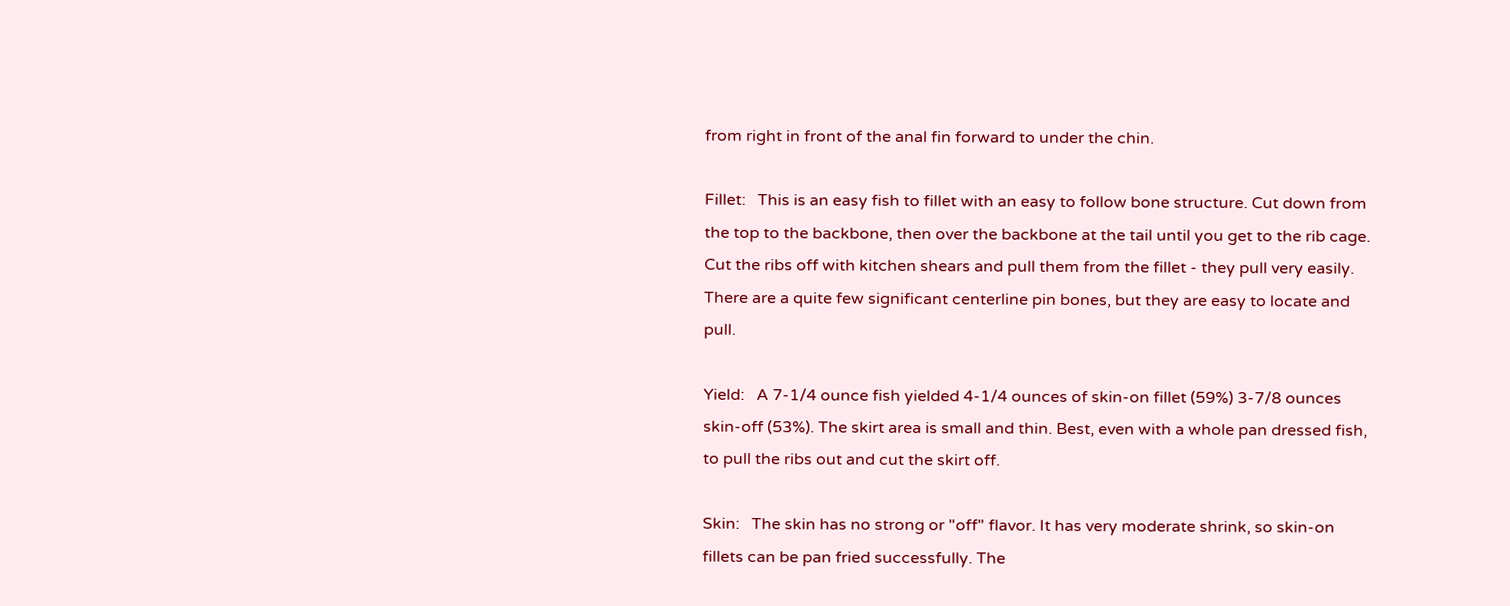from right in front of the anal fin forward to under the chin.

Fillet:   This is an easy fish to fillet with an easy to follow bone structure. Cut down from the top to the backbone, then over the backbone at the tail until you get to the rib cage. Cut the ribs off with kitchen shears and pull them from the fillet - they pull very easily. There are a quite few significant centerline pin bones, but they are easy to locate and pull.

Yield:   A 7-1/4 ounce fish yielded 4-1/4 ounces of skin-on fillet (59%) 3-7/8 ounces skin-off (53%). The skirt area is small and thin. Best, even with a whole pan dressed fish, to pull the ribs out and cut the skirt off.

Skin:   The skin has no strong or "off" flavor. It has very moderate shrink, so skin-on fillets can be pan fried successfully. The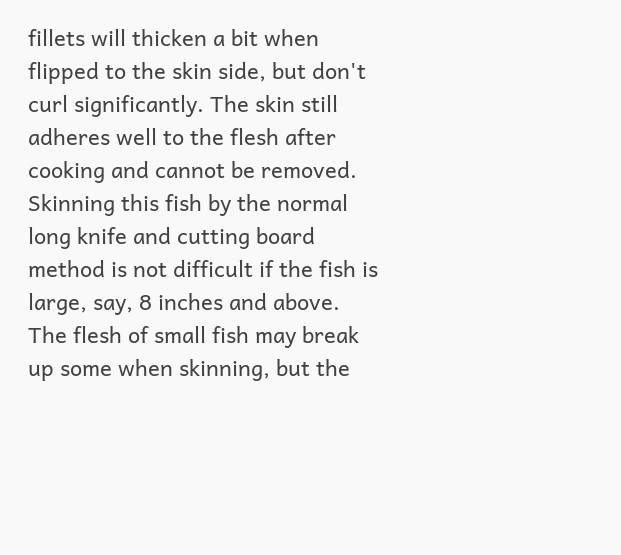fillets will thicken a bit when flipped to the skin side, but don't curl significantly. The skin still adheres well to the flesh after cooking and cannot be removed. Skinning this fish by the normal long knife and cutting board method is not difficult if the fish is large, say, 8 inches and above. The flesh of small fish may break up some when skinning, but the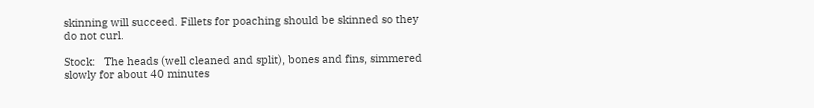skinning will succeed. Fillets for poaching should be skinned so they do not curl.

Stock:   The heads (well cleaned and split), bones and fins, simmered slowly for about 40 minutes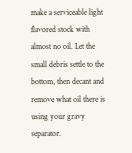make a serviceable light flavored stock with almost no oil. Let the small debris settle to the bottom, then decant and remove what oil there is using your gravy separator.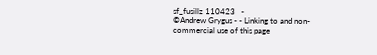sf_fusillz 110423   -
©Andrew Grygus - - Linking to and non-commercial use of this page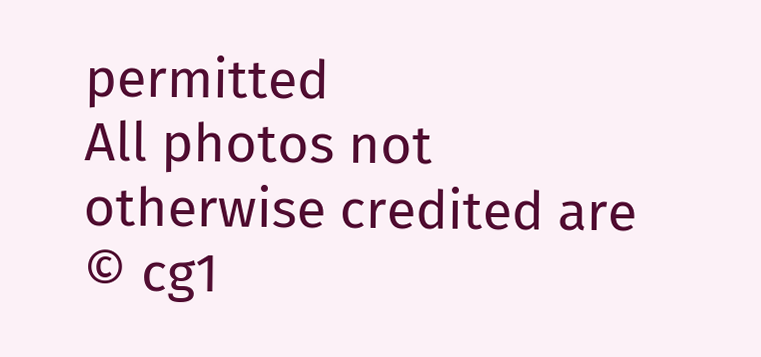permitted
All photos not otherwise credited are © cg1